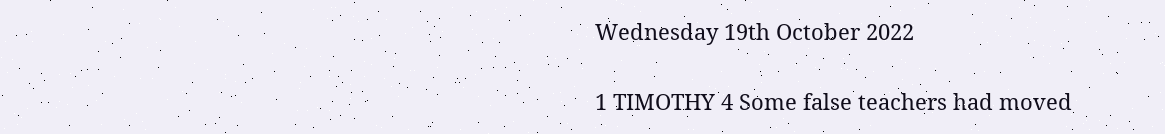Wednesday 19th October 2022

1 TIMOTHY 4 Some false teachers had moved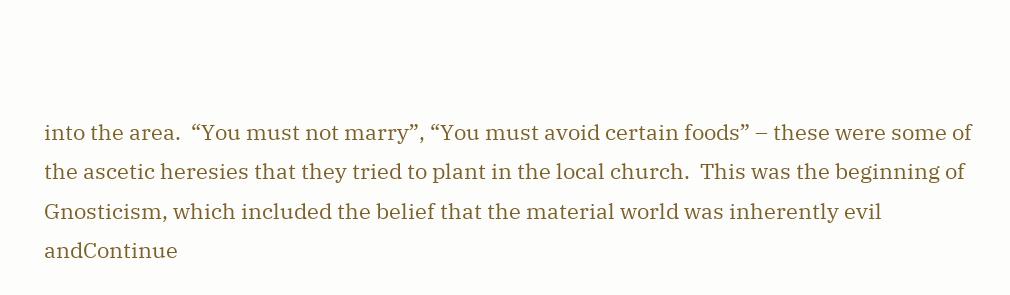into the area.  “You must not marry”, “You must avoid certain foods” – these were some of the ascetic heresies that they tried to plant in the local church.  This was the beginning of Gnosticism, which included the belief that the material world was inherently evil andContinue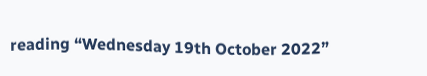reading “Wednesday 19th October 2022”